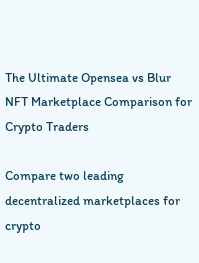The Ultimate Opensea vs Blur NFT Marketplace Comparison for Crypto Traders

Compare two leading decentralized marketplaces for crypto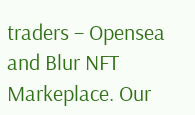traders – Opensea and Blur NFT Markeplace. Our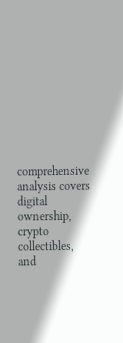comprehensive analysis covers digital ownership, crypto collectibles, and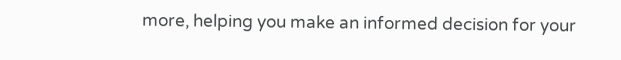more, helping you make an informed decision for your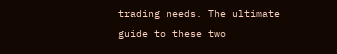trading needs. The ultimate guide to these two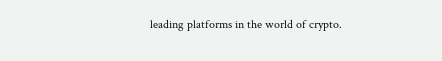leading platforms in the world of crypto.